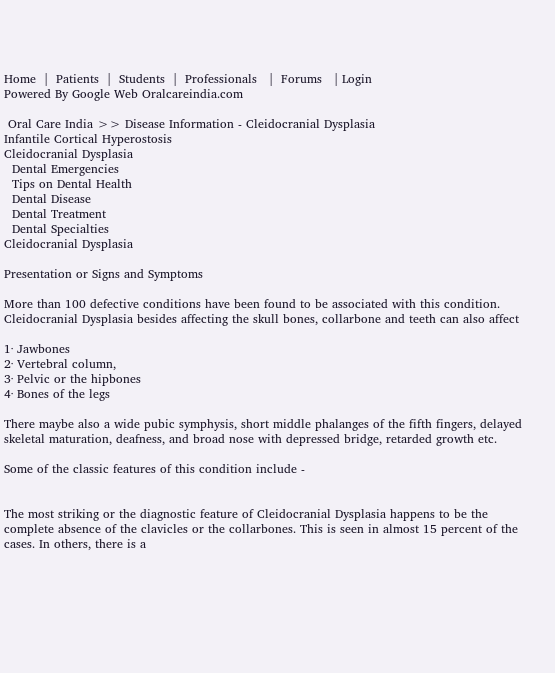Home  |  Patients  |  Students  |  Professionals   |  Forums   | Login
Powered By Google Web Oralcareindia.com

 Oral Care India >> Disease Information - Cleidocranial Dysplasia
Infantile Cortical Hyperostosis
Cleidocranial Dysplasia
  Dental Emergencies
  Tips on Dental Health
  Dental Disease
  Dental Treatment
  Dental Specialties
Cleidocranial Dysplasia

Presentation or Signs and Symptoms

More than 100 defective conditions have been found to be associated with this condition. Cleidocranial Dysplasia besides affecting the skull bones, collarbone and teeth can also affect

1· Jawbones
2· Vertebral column,
3· Pelvic or the hipbones
4· Bones of the legs

There maybe also a wide pubic symphysis, short middle phalanges of the fifth fingers, delayed skeletal maturation, deafness, and broad nose with depressed bridge, retarded growth etc.

Some of the classic features of this condition include -


The most striking or the diagnostic feature of Cleidocranial Dysplasia happens to be the complete absence of the clavicles or the collarbones. This is seen in almost 15 percent of the cases. In others, there is a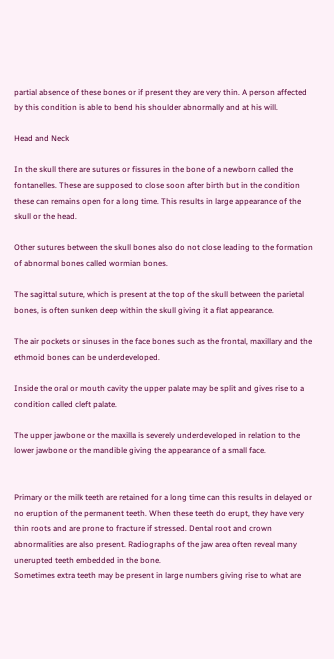partial absence of these bones or if present they are very thin. A person affected by this condition is able to bend his shoulder abnormally and at his will.

Head and Neck

In the skull there are sutures or fissures in the bone of a newborn called the fontanelles. These are supposed to close soon after birth but in the condition these can remains open for a long time. This results in large appearance of the skull or the head.

Other sutures between the skull bones also do not close leading to the formation of abnormal bones called wormian bones.

The sagittal suture, which is present at the top of the skull between the parietal bones, is often sunken deep within the skull giving it a flat appearance.

The air pockets or sinuses in the face bones such as the frontal, maxillary and the ethmoid bones can be underdeveloped.

Inside the oral or mouth cavity the upper palate may be split and gives rise to a condition called cleft palate.

The upper jawbone or the maxilla is severely underdeveloped in relation to the lower jawbone or the mandible giving the appearance of a small face.


Primary or the milk teeth are retained for a long time can this results in delayed or no eruption of the permanent teeth. When these teeth do erupt, they have very thin roots and are prone to fracture if stressed. Dental root and crown abnormalities are also present. Radiographs of the jaw area often reveal many unerupted teeth embedded in the bone.
Sometimes extra teeth may be present in large numbers giving rise to what are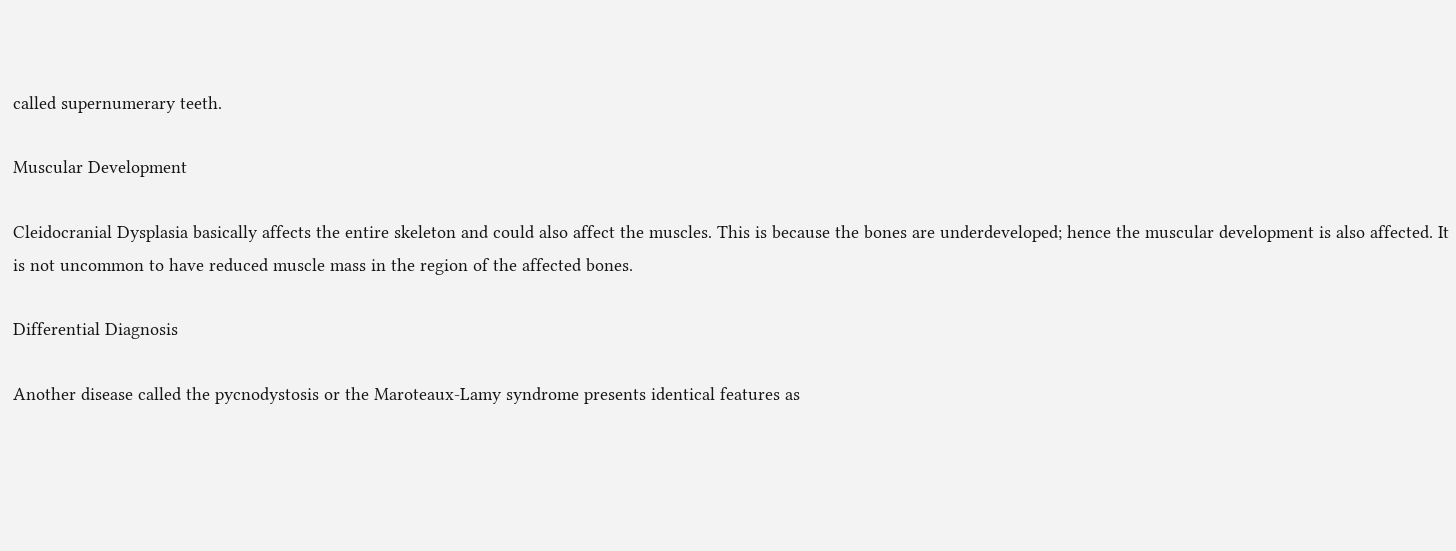called supernumerary teeth.

Muscular Development

Cleidocranial Dysplasia basically affects the entire skeleton and could also affect the muscles. This is because the bones are underdeveloped; hence the muscular development is also affected. It is not uncommon to have reduced muscle mass in the region of the affected bones.

Differential Diagnosis

Another disease called the pycnodystosis or the Maroteaux-Lamy syndrome presents identical features as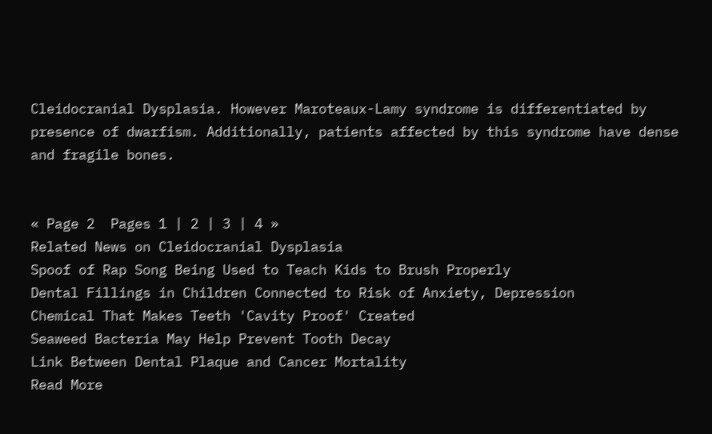Cleidocranial Dysplasia. However Maroteaux-Lamy syndrome is differentiated by presence of dwarfism. Additionally, patients affected by this syndrome have dense and fragile bones.


« Page 2  Pages 1 | 2 | 3 | 4 »
Related News on Cleidocranial Dysplasia
Spoof of Rap Song Being Used to Teach Kids to Brush Properly
Dental Fillings in Children Connected to Risk of Anxiety, Depression
Chemical That Makes Teeth 'Cavity Proof' Created
Seaweed Bacteria May Help Prevent Tooth Decay
Link Between Dental Plaque and Cancer Mortality
Read More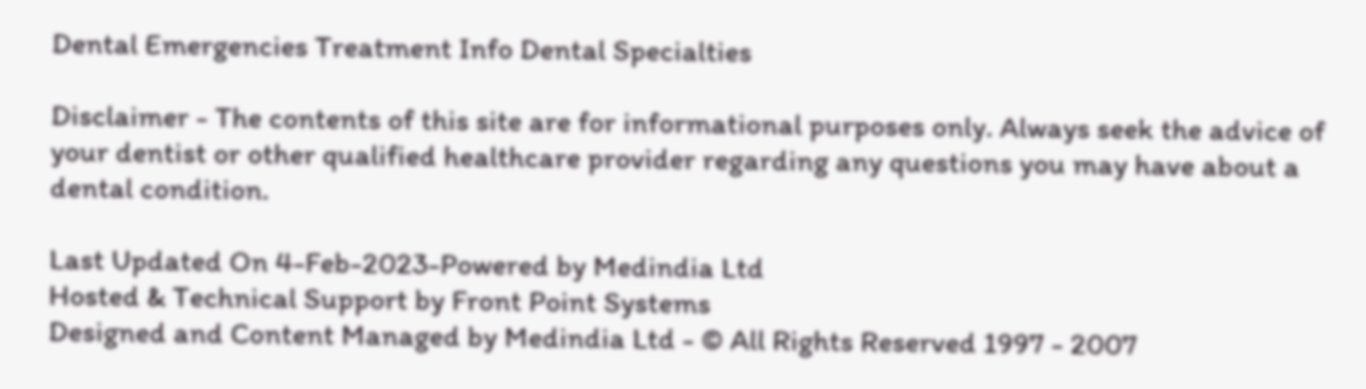Dental Emergencies Treatment Info Dental Specialties

Disclaimer - The contents of this site are for informational purposes only. Always seek the advice of your dentist or other qualified healthcare provider regarding any questions you may have about a dental condition.

Last Updated On 4-Feb-2023-Powered by Medindia Ltd
Hosted & Technical Support by Front Point Systems
Designed and Content Managed by Medindia Ltd - © All Rights Reserved 1997 - 2007